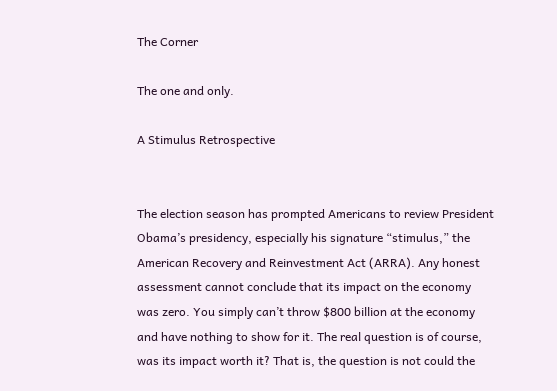The Corner

The one and only.

A Stimulus Retrospective


The election season has prompted Americans to review President Obama’s presidency, especially his signature “stimulus,” the American Recovery and Reinvestment Act (ARRA). Any honest assessment cannot conclude that its impact on the economy was zero. You simply can’t throw $800 billion at the economy and have nothing to show for it. The real question is of course, was its impact worth it? That is, the question is not could the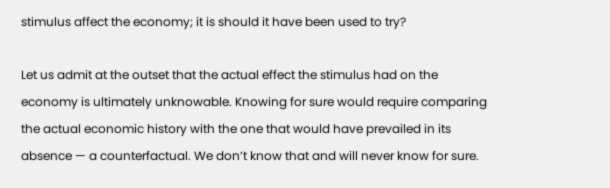stimulus affect the economy; it is should it have been used to try?

Let us admit at the outset that the actual effect the stimulus had on the economy is ultimately unknowable. Knowing for sure would require comparing the actual economic history with the one that would have prevailed in its absence — a counterfactual. We don’t know that and will never know for sure.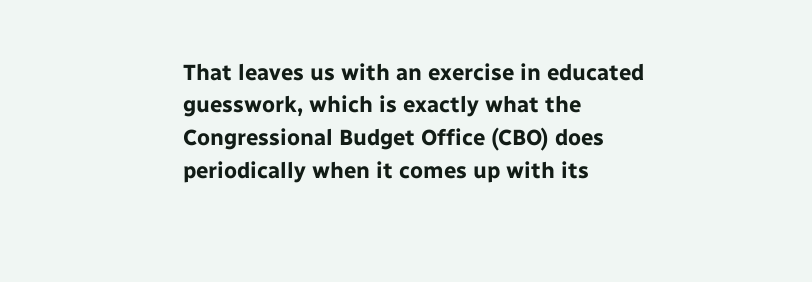That leaves us with an exercise in educated guesswork, which is exactly what the Congressional Budget Office (CBO) does periodically when it comes up with its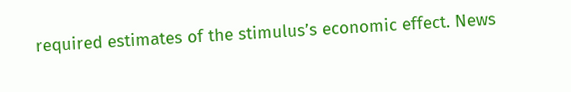required estimates of the stimulus’s economic effect. News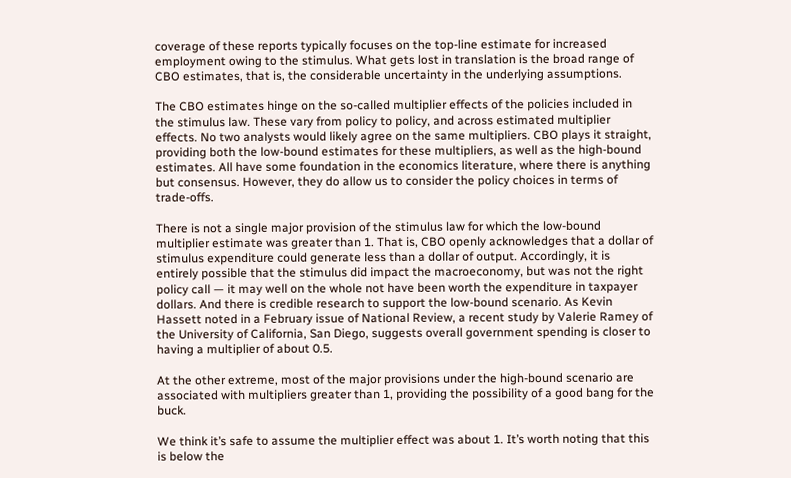coverage of these reports typically focuses on the top-line estimate for increased employment owing to the stimulus. What gets lost in translation is the broad range of CBO estimates, that is, the considerable uncertainty in the underlying assumptions.

The CBO estimates hinge on the so-called multiplier effects of the policies included in the stimulus law. These vary from policy to policy, and across estimated multiplier effects. No two analysts would likely agree on the same multipliers. CBO plays it straight, providing both the low-bound estimates for these multipliers, as well as the high-bound estimates. All have some foundation in the economics literature, where there is anything but consensus. However, they do allow us to consider the policy choices in terms of trade-offs.

There is not a single major provision of the stimulus law for which the low-bound multiplier estimate was greater than 1. That is, CBO openly acknowledges that a dollar of stimulus expenditure could generate less than a dollar of output. Accordingly, it is entirely possible that the stimulus did impact the macroeconomy, but was not the right policy call — it may well on the whole not have been worth the expenditure in taxpayer dollars. And there is credible research to support the low-bound scenario. As Kevin Hassett noted in a February issue of National Review, a recent study by Valerie Ramey of the University of California, San Diego, suggests overall government spending is closer to having a multiplier of about 0.5.

At the other extreme, most of the major provisions under the high-bound scenario are associated with multipliers greater than 1, providing the possibility of a good bang for the buck.

We think it’s safe to assume the multiplier effect was about 1. It’s worth noting that this is below the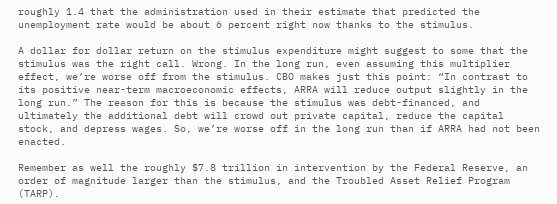roughly 1.4 that the administration used in their estimate that predicted the unemployment rate would be about 6 percent right now thanks to the stimulus.

A dollar for dollar return on the stimulus expenditure might suggest to some that the stimulus was the right call. Wrong. In the long run, even assuming this multiplier effect, we’re worse off from the stimulus. CBO makes just this point: “In contrast to its positive near-term macroeconomic effects, ARRA will reduce output slightly in the long run.” The reason for this is because the stimulus was debt-financed, and ultimately the additional debt will crowd out private capital, reduce the capital stock, and depress wages. So, we’re worse off in the long run than if ARRA had not been enacted.

Remember as well the roughly $7.8 trillion in intervention by the Federal Reserve, an order of magnitude larger than the stimulus, and the Troubled Asset Relief Program (TARP).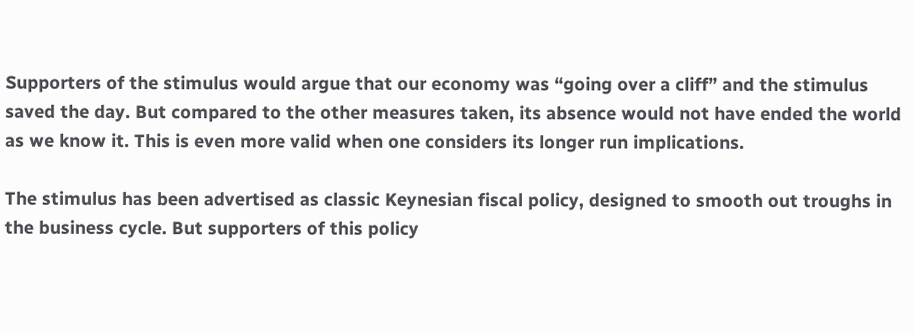Supporters of the stimulus would argue that our economy was “going over a cliff” and the stimulus saved the day. But compared to the other measures taken, its absence would not have ended the world as we know it. This is even more valid when one considers its longer run implications.

The stimulus has been advertised as classic Keynesian fiscal policy, designed to smooth out troughs in the business cycle. But supporters of this policy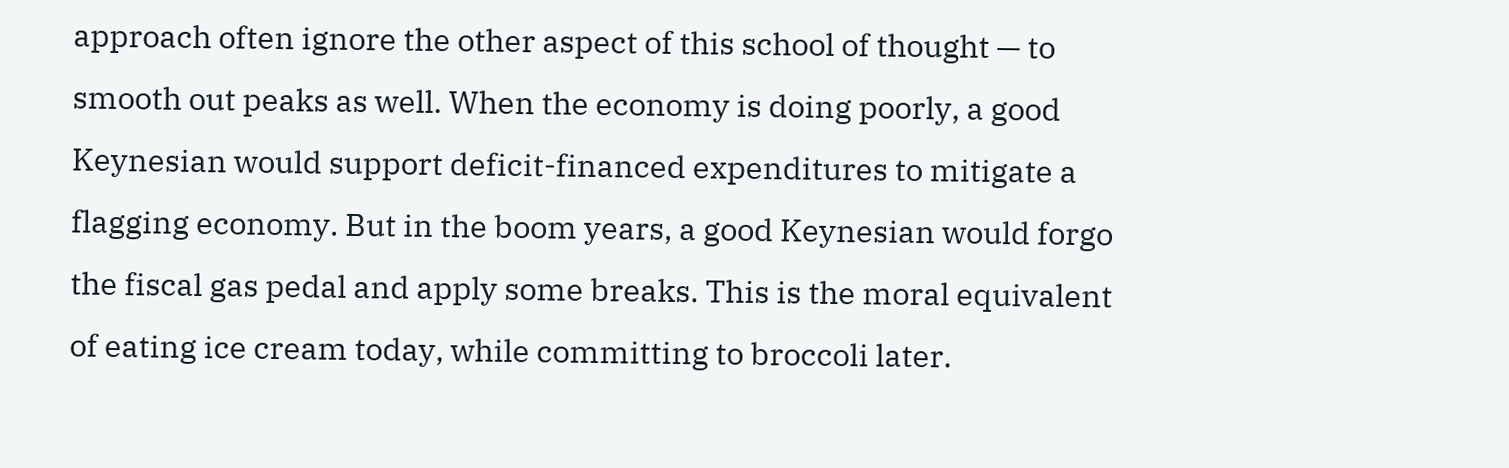approach often ignore the other aspect of this school of thought — to smooth out peaks as well. When the economy is doing poorly, a good Keynesian would support deficit-financed expenditures to mitigate a flagging economy. But in the boom years, a good Keynesian would forgo the fiscal gas pedal and apply some breaks. This is the moral equivalent of eating ice cream today, while committing to broccoli later.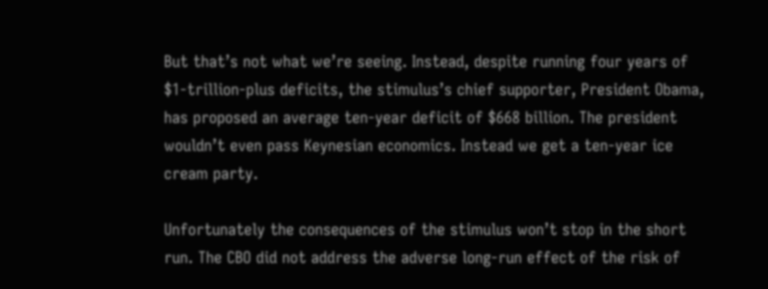But that’s not what we’re seeing. Instead, despite running four years of $1-trillion-plus deficits, the stimulus’s chief supporter, President Obama, has proposed an average ten-year deficit of $668 billion. The president wouldn’t even pass Keynesian economics. Instead we get a ten-year ice cream party.

Unfortunately the consequences of the stimulus won’t stop in the short run. The CBO did not address the adverse long-run effect of the risk of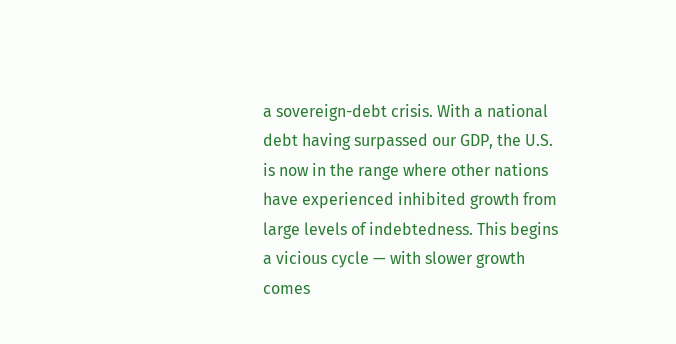a sovereign-debt crisis. With a national debt having surpassed our GDP, the U.S. is now in the range where other nations have experienced inhibited growth from large levels of indebtedness. This begins a vicious cycle — with slower growth comes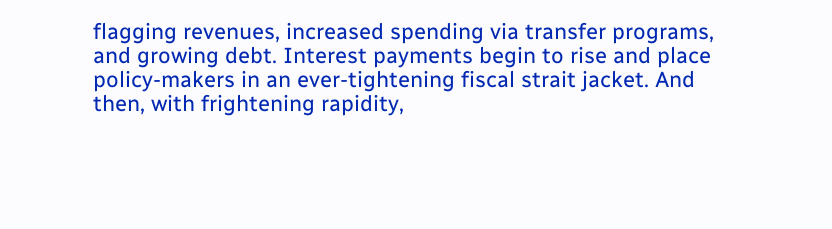flagging revenues, increased spending via transfer programs, and growing debt. Interest payments begin to rise and place policy-makers in an ever-tightening fiscal strait jacket. And then, with frightening rapidity,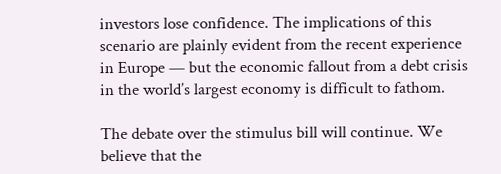investors lose confidence. The implications of this scenario are plainly evident from the recent experience in Europe — but the economic fallout from a debt crisis in the world’s largest economy is difficult to fathom.

The debate over the stimulus bill will continue. We believe that the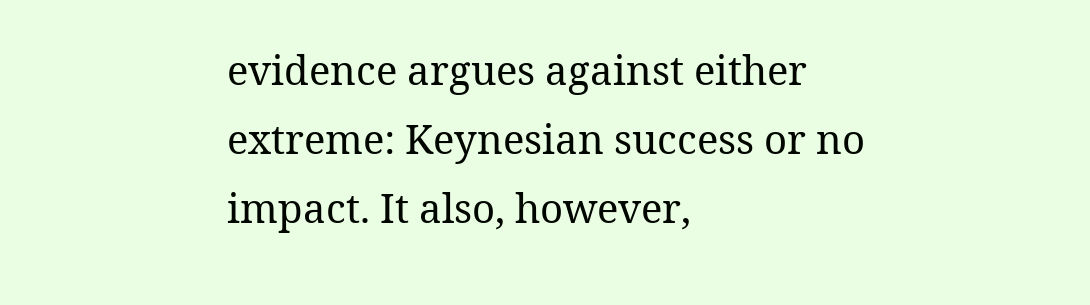evidence argues against either extreme: Keynesian success or no impact. It also, however,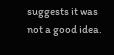suggests it was not a good idea.